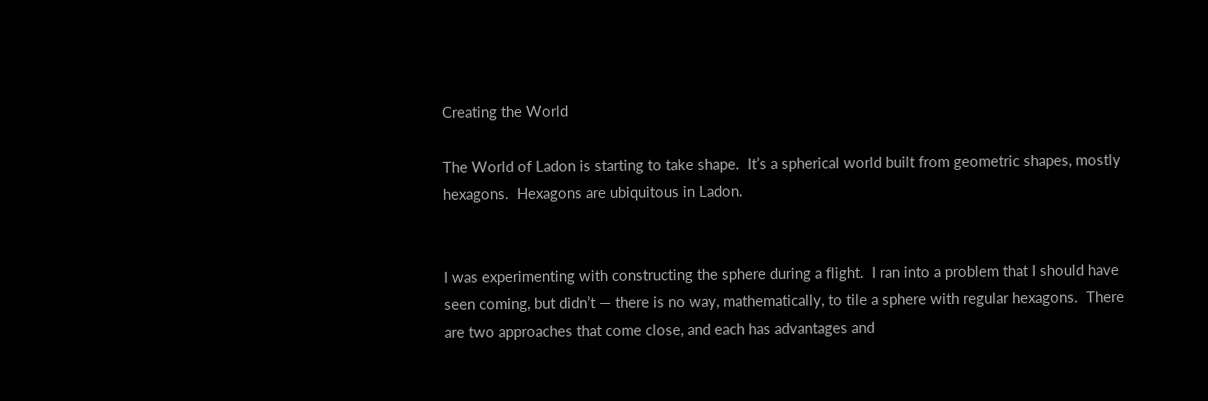Creating the World

The World of Ladon is starting to take shape.  It’s a spherical world built from geometric shapes, mostly hexagons.  Hexagons are ubiquitous in Ladon.


I was experimenting with constructing the sphere during a flight.  I ran into a problem that I should have seen coming, but didn’t — there is no way, mathematically, to tile a sphere with regular hexagons.  There are two approaches that come close, and each has advantages and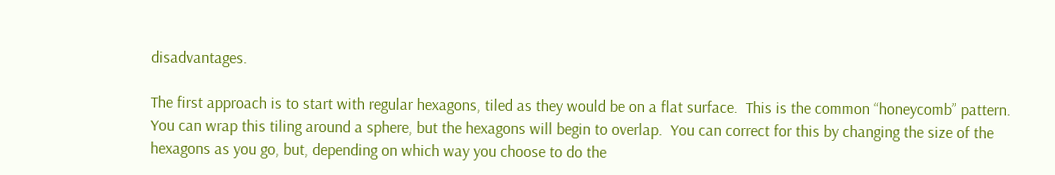disadvantages.

The first approach is to start with regular hexagons, tiled as they would be on a flat surface.  This is the common “honeycomb” pattern.  You can wrap this tiling around a sphere, but the hexagons will begin to overlap.  You can correct for this by changing the size of the hexagons as you go, but, depending on which way you choose to do the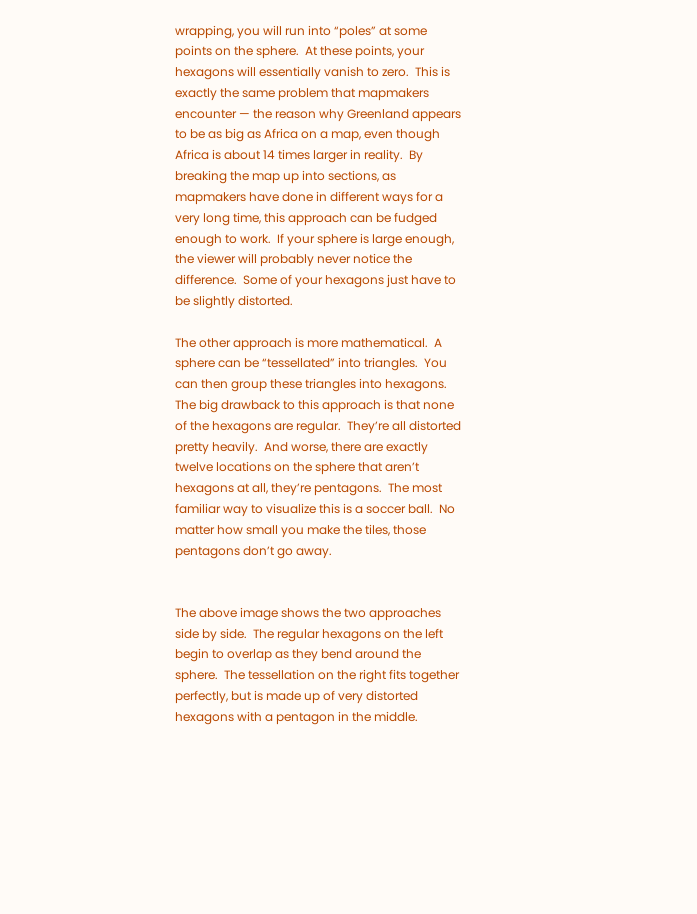wrapping, you will run into “poles” at some points on the sphere.  At these points, your hexagons will essentially vanish to zero.  This is exactly the same problem that mapmakers encounter — the reason why Greenland appears to be as big as Africa on a map, even though Africa is about 14 times larger in reality.  By breaking the map up into sections, as mapmakers have done in different ways for a very long time, this approach can be fudged enough to work.  If your sphere is large enough, the viewer will probably never notice the difference.  Some of your hexagons just have to be slightly distorted.

The other approach is more mathematical.  A sphere can be “tessellated” into triangles.  You can then group these triangles into hexagons.  The big drawback to this approach is that none of the hexagons are regular.  They’re all distorted pretty heavily.  And worse, there are exactly twelve locations on the sphere that aren’t hexagons at all, they’re pentagons.  The most familiar way to visualize this is a soccer ball.  No matter how small you make the tiles, those pentagons don’t go away.


The above image shows the two approaches side by side.  The regular hexagons on the left begin to overlap as they bend around the sphere.  The tessellation on the right fits together perfectly, but is made up of very distorted hexagons with a pentagon in the middle.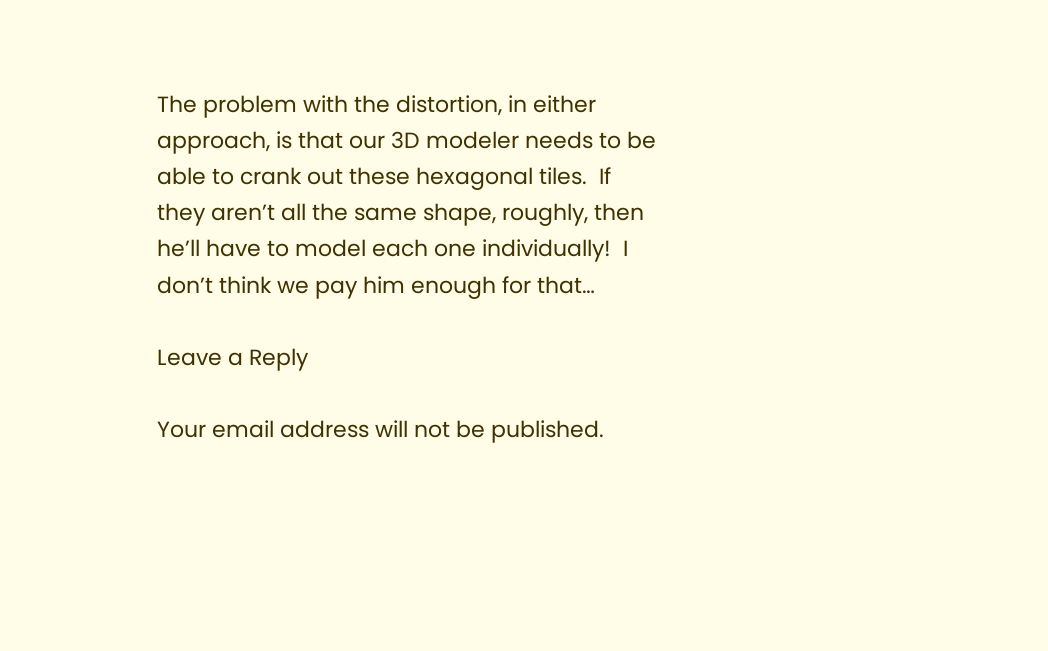The problem with the distortion, in either approach, is that our 3D modeler needs to be able to crank out these hexagonal tiles.  If they aren’t all the same shape, roughly, then he’ll have to model each one individually!  I don’t think we pay him enough for that…

Leave a Reply

Your email address will not be published.